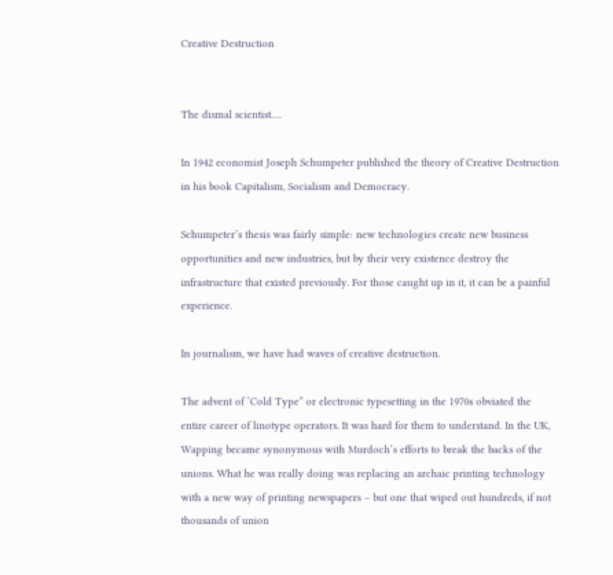Creative Destruction


The dismal scientist….

In 1942 economist Joseph Schumpeter published the theory of Creative Destruction in his book Capitalism, Socialism and Democracy.

Schumpeter’s thesis was fairly simple: new technologies create new business opportunities and new industries, but by their very existence destroy the infrastructure that existed previously. For those caught up in it, it can be a painful experience.

In journalism, we have had waves of creative destruction.

The advent of ‘Cold Type” or electronic typesetting in the 1970s obviated the entire career of linotype operators. It was hard for them to understand. In the UK, Wapping became synonymous with Murdoch’s efforts to break the backs of the unions. What he was really doing was replacing an archaic printing technology with a new way of printing newspapers – but one that wiped out hundreds, if not thousands of union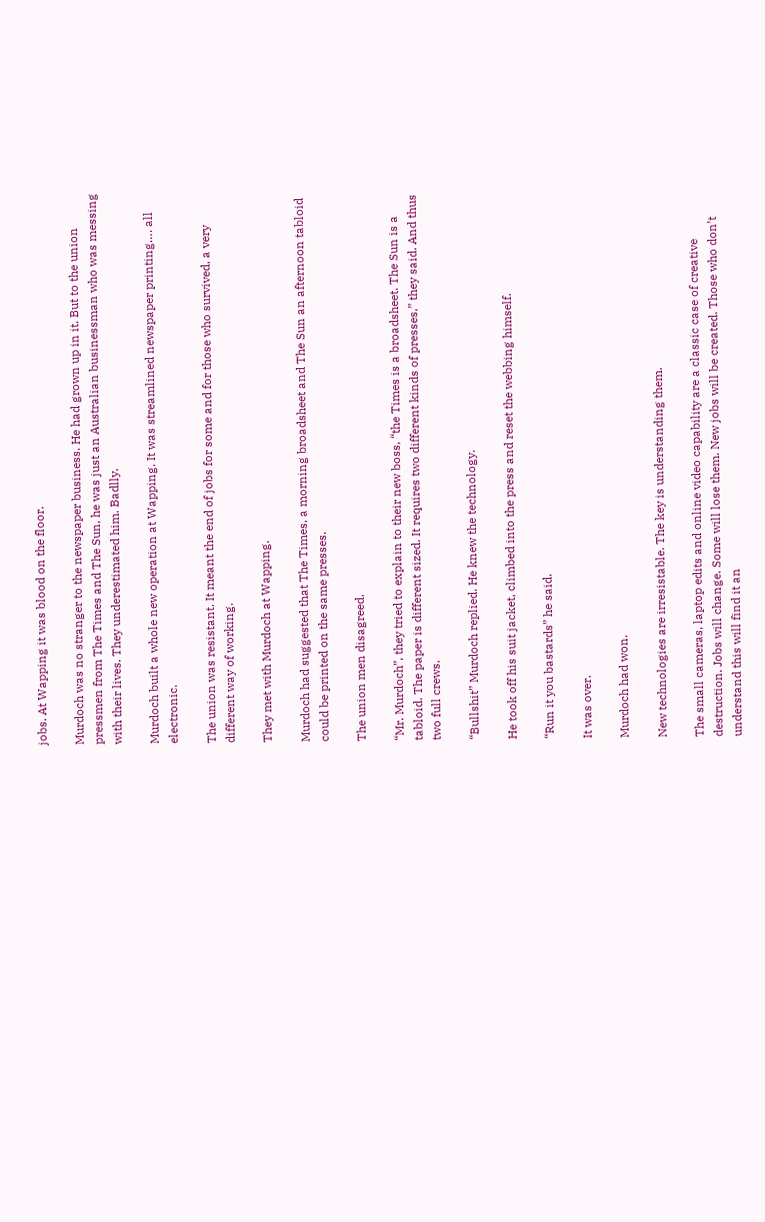jobs. At Wapping it was blood on the floor.

Murdoch was no stranger to the newspaper business. He had grown up in it. But to the union pressmen from The Times and The Sun, he was just an Australian businessman who was messing with their lives. They underestimated him. Badlly.

Murdoch built a whole new operation at Wapping. It was streamlined newspaper printing…. all electronic.

The union was resistant. It meant the end of jobs for some and for those who survived, a very different way of working.

They met with Murdoch at Wapping.

Murdoch had suggested that The Times, a morning broadsheet and The Sun an afternoon tabloid could be printed on the same presses.

The union men disagreed.

“Mr. Murdoch”, they tried to explain to their new boss, “the Times is a broadsheet. The Sun is a tabloid. The paper is different sized. It requires two different kinds of presses,” they said. And thus two full crews.

“Bullshit” Murdoch replied. He knew the technology.

He took off his suit jacket, climbed into the press and reset the webbing himself.

“Run it you bastards” he said.

It was over.

Murdoch had won.

New technologies are irresistable. The key is understanding them.

The small cameras, laptop edits and online video capability are a classic case of creative destruction. Jobs will change. Some will lose them. New jobs will be created. Those who don’t understand this will find it an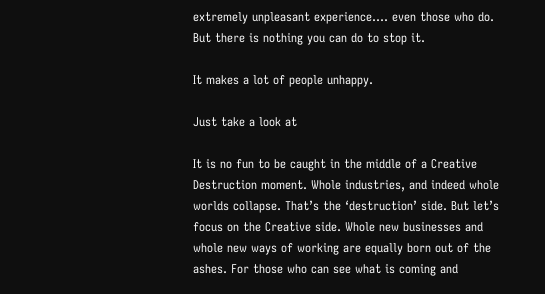extremely unpleasant experience…. even those who do. But there is nothing you can do to stop it.

It makes a lot of people unhappy.

Just take a look at

It is no fun to be caught in the middle of a Creative Destruction moment. Whole industries, and indeed whole worlds collapse. That’s the ‘destruction’ side. But let’s focus on the Creative side. Whole new businesses and whole new ways of working are equally born out of the ashes. For those who can see what is coming and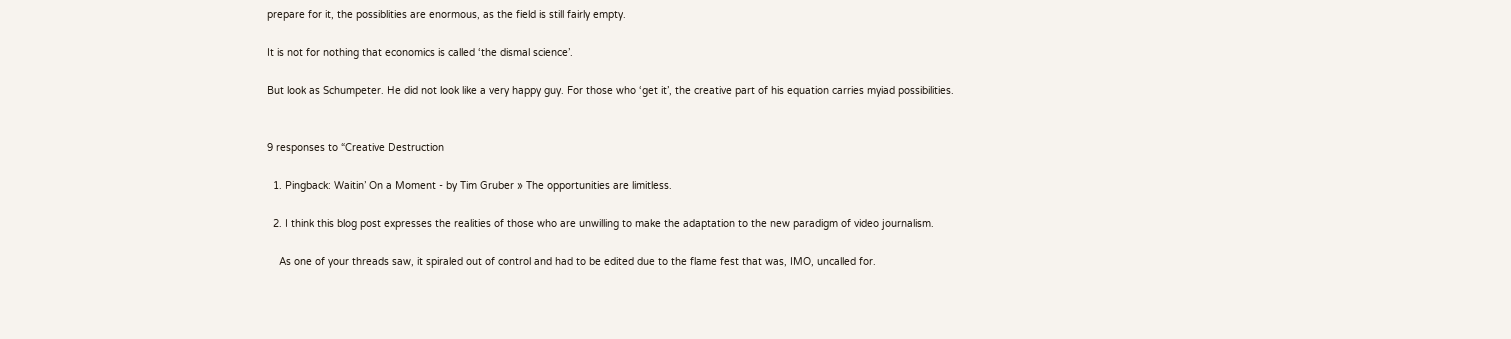prepare for it, the possiblities are enormous, as the field is still fairly empty.

It is not for nothing that economics is called ‘the dismal science’.

But look as Schumpeter. He did not look like a very happy guy. For those who ‘get it’, the creative part of his equation carries myiad possibilities.


9 responses to “Creative Destruction

  1. Pingback: Waitin’ On a Moment - by Tim Gruber » The opportunities are limitless.

  2. I think this blog post expresses the realities of those who are unwilling to make the adaptation to the new paradigm of video journalism.

    As one of your threads saw, it spiraled out of control and had to be edited due to the flame fest that was, IMO, uncalled for.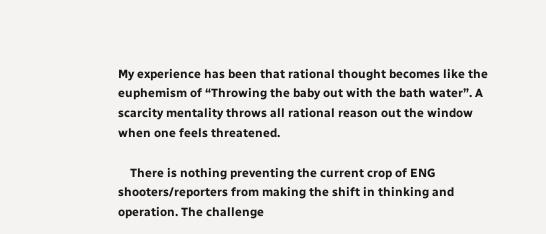My experience has been that rational thought becomes like the euphemism of “Throwing the baby out with the bath water”. A scarcity mentality throws all rational reason out the window when one feels threatened.

    There is nothing preventing the current crop of ENG shooters/reporters from making the shift in thinking and operation. The challenge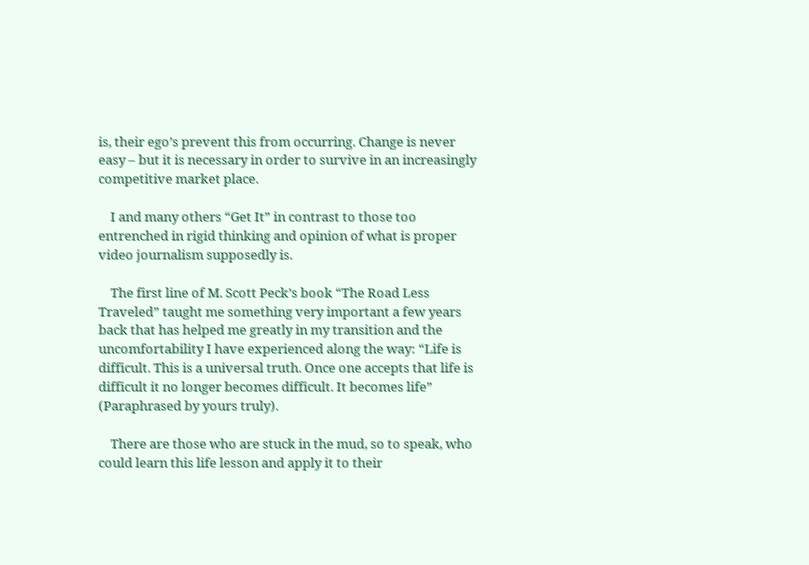is, their ego’s prevent this from occurring. Change is never easy – but it is necessary in order to survive in an increasingly competitive market place.

    I and many others “Get It” in contrast to those too entrenched in rigid thinking and opinion of what is proper video journalism supposedly is.

    The first line of M. Scott Peck’s book “The Road Less Traveled” taught me something very important a few years back that has helped me greatly in my transition and the uncomfortability I have experienced along the way: “Life is difficult. This is a universal truth. Once one accepts that life is difficult it no longer becomes difficult. It becomes life” (Paraphrased by yours truly).

    There are those who are stuck in the mud, so to speak, who could learn this life lesson and apply it to their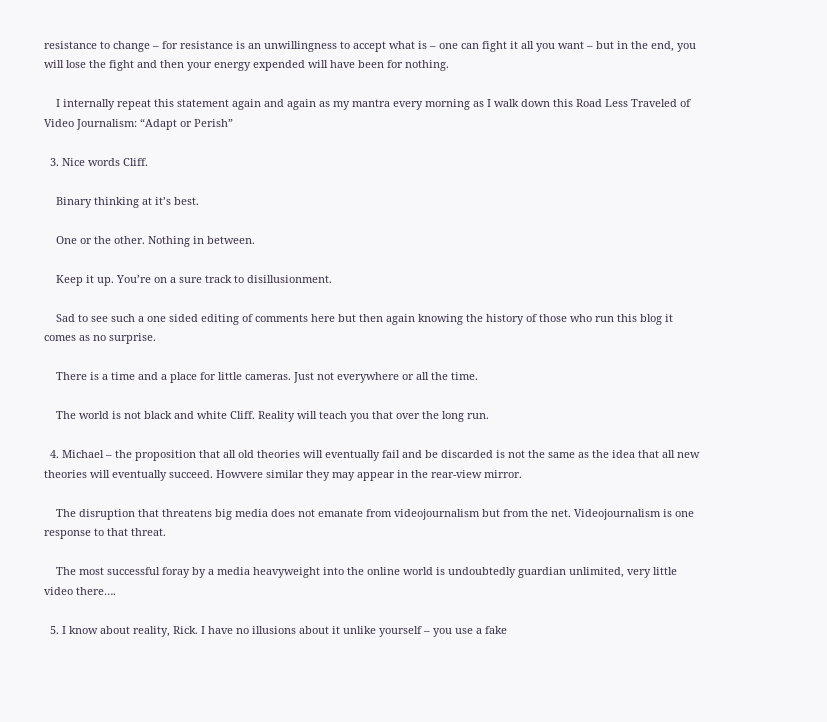resistance to change – for resistance is an unwillingness to accept what is – one can fight it all you want – but in the end, you will lose the fight and then your energy expended will have been for nothing.

    I internally repeat this statement again and again as my mantra every morning as I walk down this Road Less Traveled of Video Journalism: “Adapt or Perish”

  3. Nice words Cliff.

    Binary thinking at it’s best.

    One or the other. Nothing in between.

    Keep it up. You’re on a sure track to disillusionment.

    Sad to see such a one sided editing of comments here but then again knowing the history of those who run this blog it comes as no surprise.

    There is a time and a place for little cameras. Just not everywhere or all the time.

    The world is not black and white Cliff. Reality will teach you that over the long run.

  4. Michael – the proposition that all old theories will eventually fail and be discarded is not the same as the idea that all new theories will eventually succeed. Howvere similar they may appear in the rear-view mirror.

    The disruption that threatens big media does not emanate from videojournalism but from the net. Videojournalism is one response to that threat.

    The most successful foray by a media heavyweight into the online world is undoubtedly guardian unlimited, very little video there….

  5. I know about reality, Rick. I have no illusions about it unlike yourself – you use a fake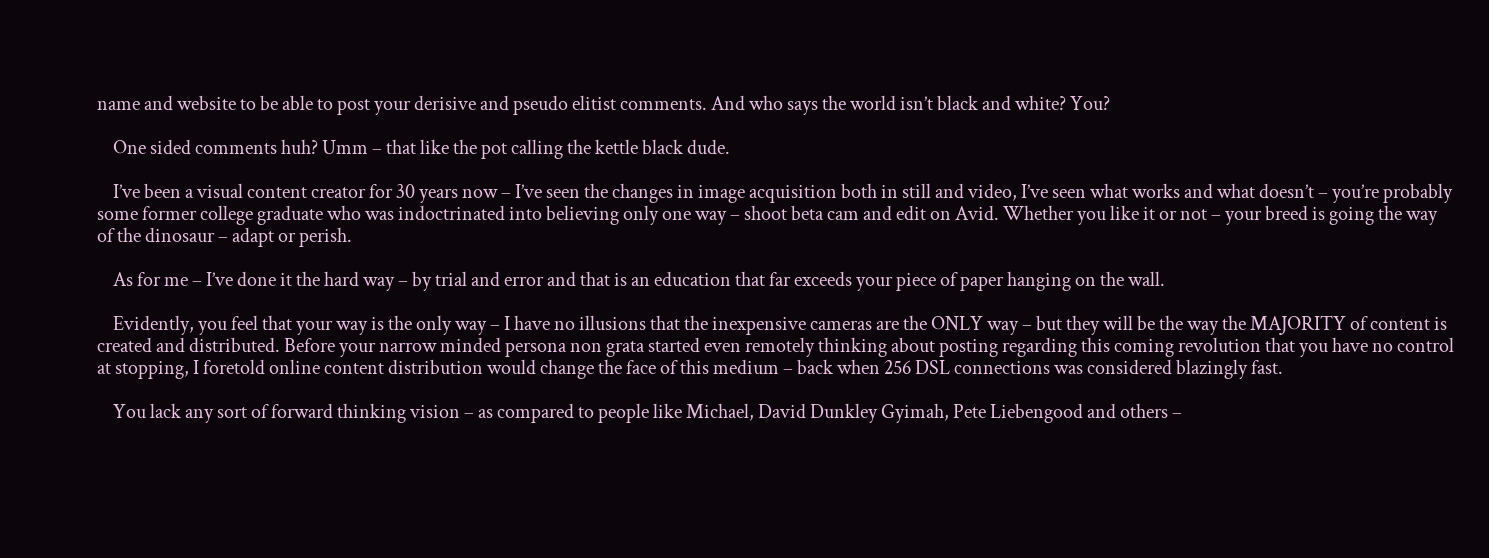name and website to be able to post your derisive and pseudo elitist comments. And who says the world isn’t black and white? You?

    One sided comments huh? Umm – that like the pot calling the kettle black dude.

    I’ve been a visual content creator for 30 years now – I’ve seen the changes in image acquisition both in still and video, I’ve seen what works and what doesn’t – you’re probably some former college graduate who was indoctrinated into believing only one way – shoot beta cam and edit on Avid. Whether you like it or not – your breed is going the way of the dinosaur – adapt or perish.

    As for me – I’ve done it the hard way – by trial and error and that is an education that far exceeds your piece of paper hanging on the wall.

    Evidently, you feel that your way is the only way – I have no illusions that the inexpensive cameras are the ONLY way – but they will be the way the MAJORITY of content is created and distributed. Before your narrow minded persona non grata started even remotely thinking about posting regarding this coming revolution that you have no control at stopping, I foretold online content distribution would change the face of this medium – back when 256 DSL connections was considered blazingly fast.

    You lack any sort of forward thinking vision – as compared to people like Michael, David Dunkley Gyimah, Pete Liebengood and others –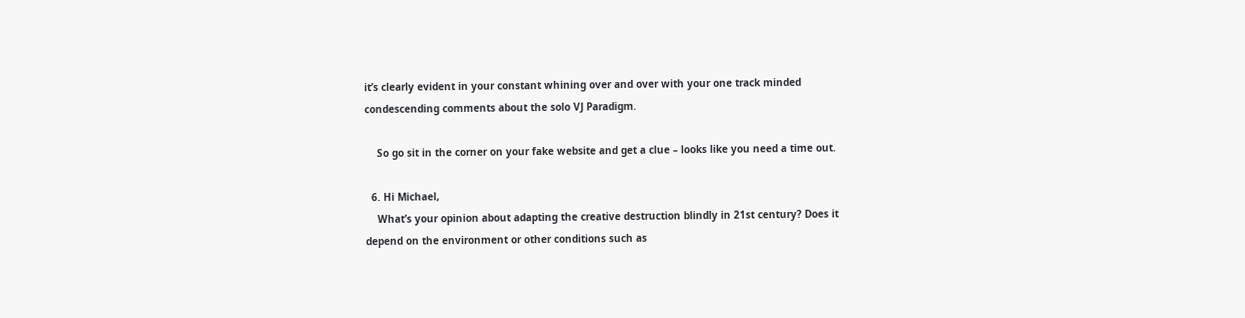it’s clearly evident in your constant whining over and over with your one track minded condescending comments about the solo VJ Paradigm.

    So go sit in the corner on your fake website and get a clue – looks like you need a time out.

  6. Hi Michael,
    What’s your opinion about adapting the creative destruction blindly in 21st century? Does it depend on the environment or other conditions such as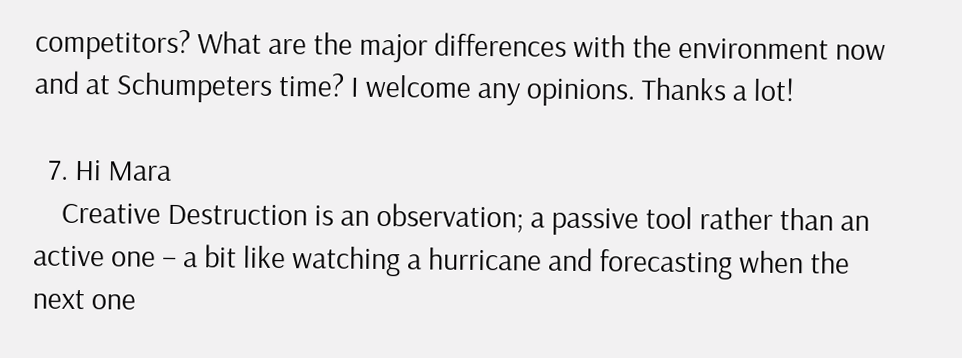competitors? What are the major differences with the environment now and at Schumpeters time? I welcome any opinions. Thanks a lot!

  7. Hi Mara
    Creative Destruction is an observation; a passive tool rather than an active one – a bit like watching a hurricane and forecasting when the next one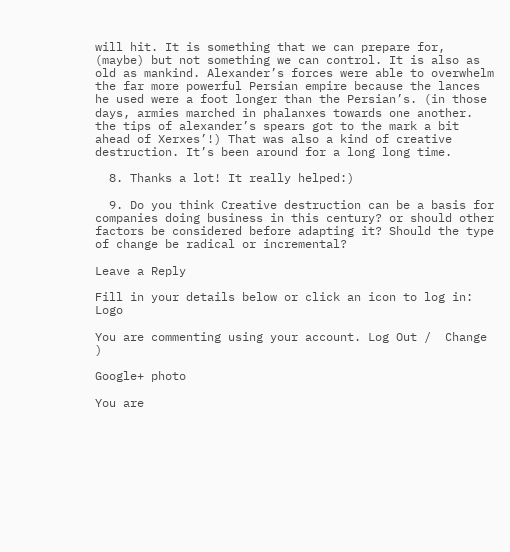will hit. It is something that we can prepare for, (maybe) but not something we can control. It is also as old as mankind. Alexander’s forces were able to overwhelm the far more powerful Persian empire because the lances he used were a foot longer than the Persian’s. (in those days, armies marched in phalanxes towards one another. the tips of alexander’s spears got to the mark a bit ahead of Xerxes’!) That was also a kind of creative destruction. It’s been around for a long long time.

  8. Thanks a lot! It really helped:)

  9. Do you think Creative destruction can be a basis for companies doing business in this century? or should other factors be considered before adapting it? Should the type of change be radical or incremental?

Leave a Reply

Fill in your details below or click an icon to log in: Logo

You are commenting using your account. Log Out /  Change )

Google+ photo

You are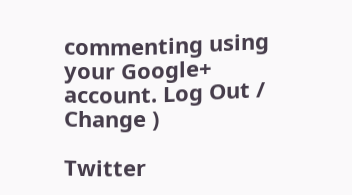commenting using your Google+ account. Log Out /  Change )

Twitter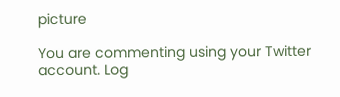picture

You are commenting using your Twitter account. Log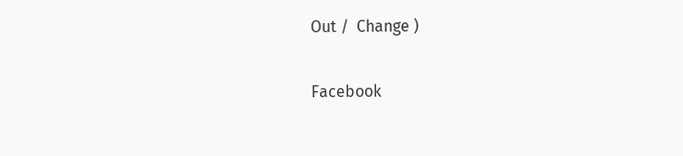Out /  Change )

Facebook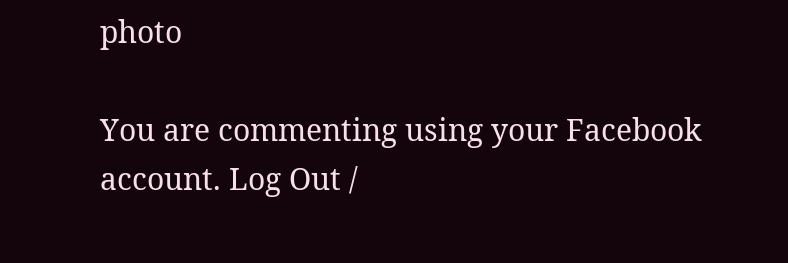photo

You are commenting using your Facebook account. Log Out /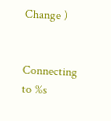Change )


Connecting to %s